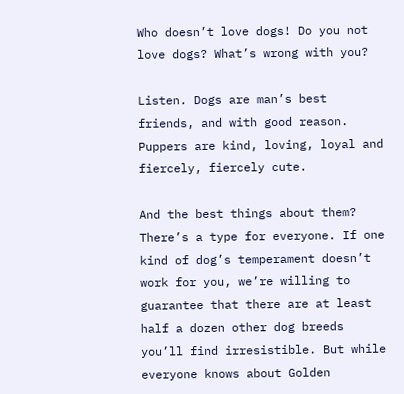Who doesn’t love dogs! Do you not love dogs? What’s wrong with you?

Listen. Dogs are man’s best friends, and with good reason. Puppers are kind, loving, loyal and fiercely, fiercely cute.

And the best things about them? There’s a type for everyone. If one kind of dog’s temperament doesn’t work for you, we’re willing to guarantee that there are at least half a dozen other dog breeds you’ll find irresistible. But while everyone knows about Golden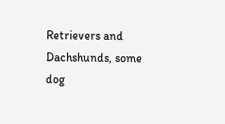Retrievers and Dachshunds, some dog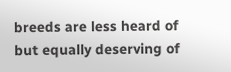breeds are less heard of but equally deserving of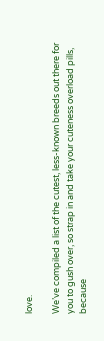love.

We’ve compiled a list of the cutest, less-known breeds out there for you to gush over, so strap in and take your cuteness overload pills, because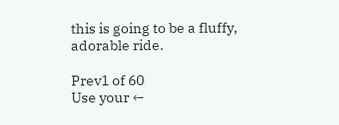this is going to be a fluffy, adorable ride.

Prev1 of 60
Use your ←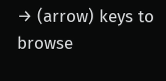→ (arrow) keys to browse